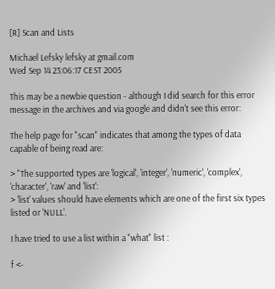[R] Scan and Lists

Michael Lefsky lefsky at gmail.com
Wed Sep 14 23:06:17 CEST 2005

This may be a newbie question - although I did search for this error
message in the archives and via google and didn't see this error:

The help page for "scan" indicates that among the types of data
capable of being read are:

> "The supported types are 'logical', 'integer', 'numeric', 'complex', 'character', 'raw' and 'list':
> 'list' values should have elements which are one of the first six types listed or 'NULL'.

I have tried to use a list within a "what" list :

f <-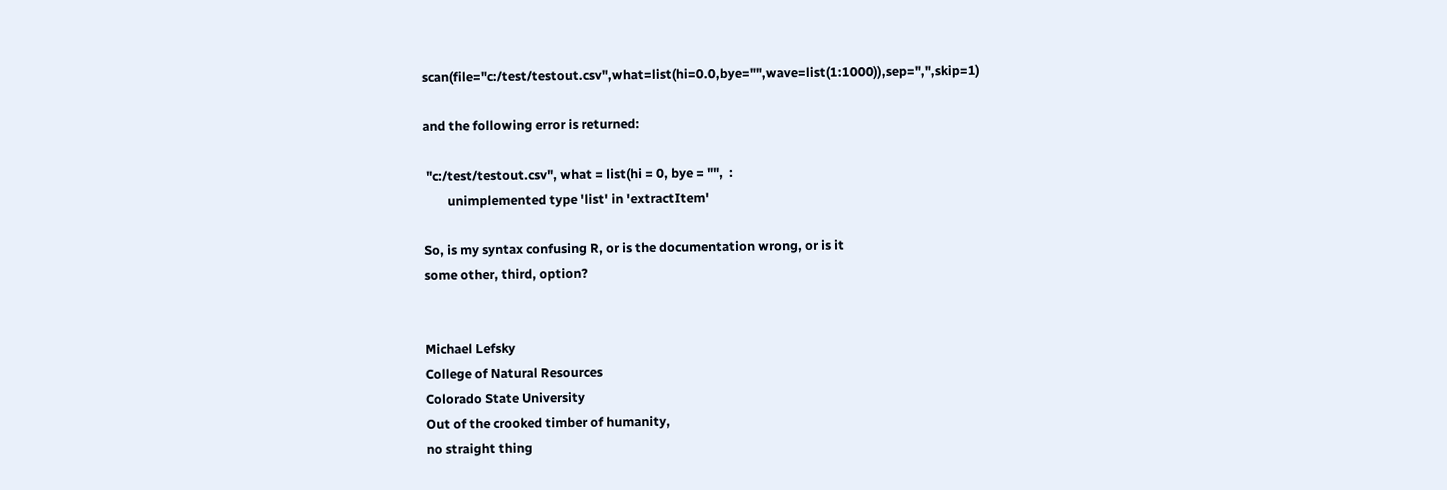scan(file="c:/test/testout.csv",what=list(hi=0.0,bye="",wave=list(1:1000)),sep=",",skip=1)

and the following error is returned:

 "c:/test/testout.csv", what = list(hi = 0, bye = "",  :
        unimplemented type 'list' in 'extractItem'

So, is my syntax confusing R, or is the documentation wrong, or is it
some other, third, option?


Michael Lefsky
College of Natural Resources
Colorado State University
Out of the crooked timber of humanity,
no straight thing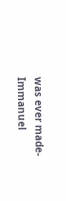was ever made- Immanuel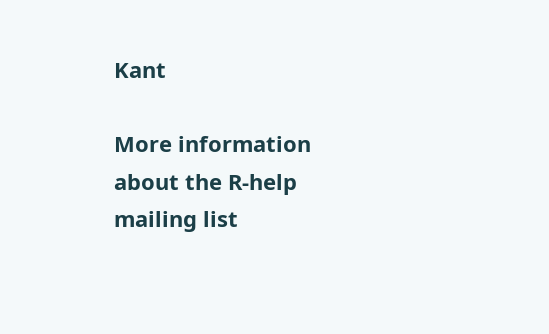Kant

More information about the R-help mailing list